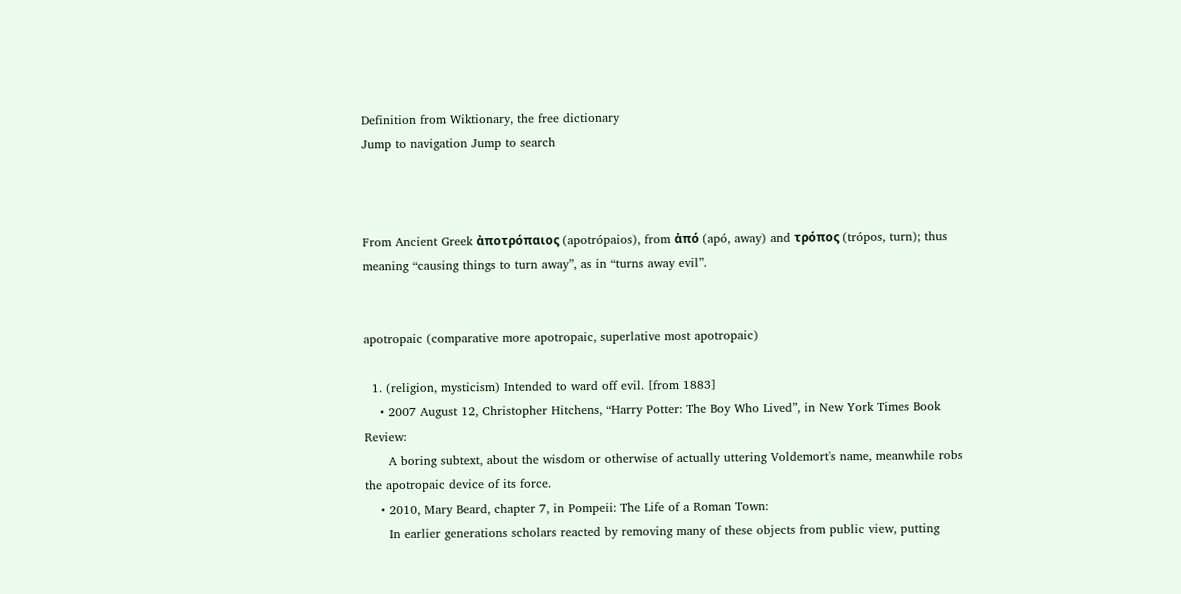Definition from Wiktionary, the free dictionary
Jump to navigation Jump to search



From Ancient Greek ἀποτρόπαιος (apotrópaios), from ἀπό (apó, away) and τρόπος (trópos, turn); thus meaning “causing things to turn away”, as in “turns away evil”.


apotropaic (comparative more apotropaic, superlative most apotropaic)

  1. (religion, mysticism) Intended to ward off evil. [from 1883]
    • 2007 August 12, Christopher Hitchens, “Harry Potter: The Boy Who Lived”, in New York Times Book Review:
      A boring subtext, about the wisdom or otherwise of actually uttering Voldemort's name, meanwhile robs the apotropaic device of its force.
    • 2010, Mary Beard, chapter 7, in Pompeii: The Life of a Roman Town:
      In earlier generations scholars reacted by removing many of these objects from public view, putting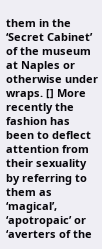them in the ‘Secret Cabinet’ of the museum at Naples or otherwise under wraps. [] More recently the fashion has been to deflect attention from their sexuality by referring to them as ‘magical’, ‘apotropaic’ or ‘averters of the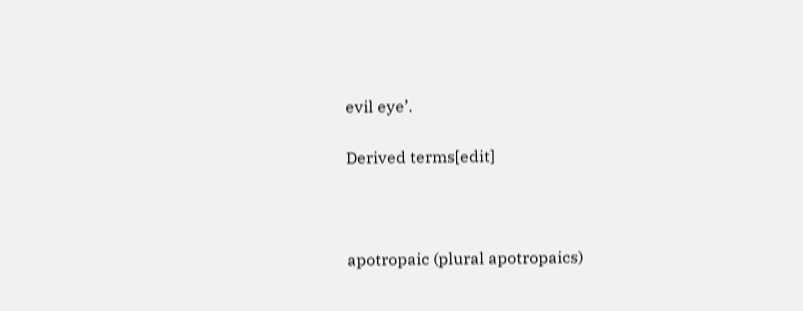evil eye’.

Derived terms[edit]



apotropaic (plural apotropaics)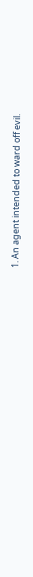1. An agent intended to ward off evil.